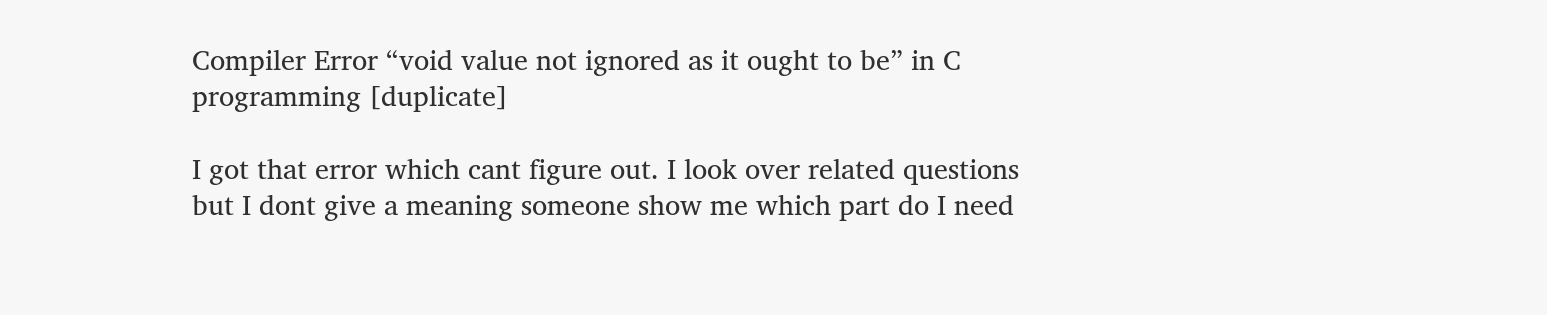Compiler Error “void value not ignored as it ought to be” in C programming [duplicate]

I got that error which cant figure out. I look over related questions but I dont give a meaning someone show me which part do I need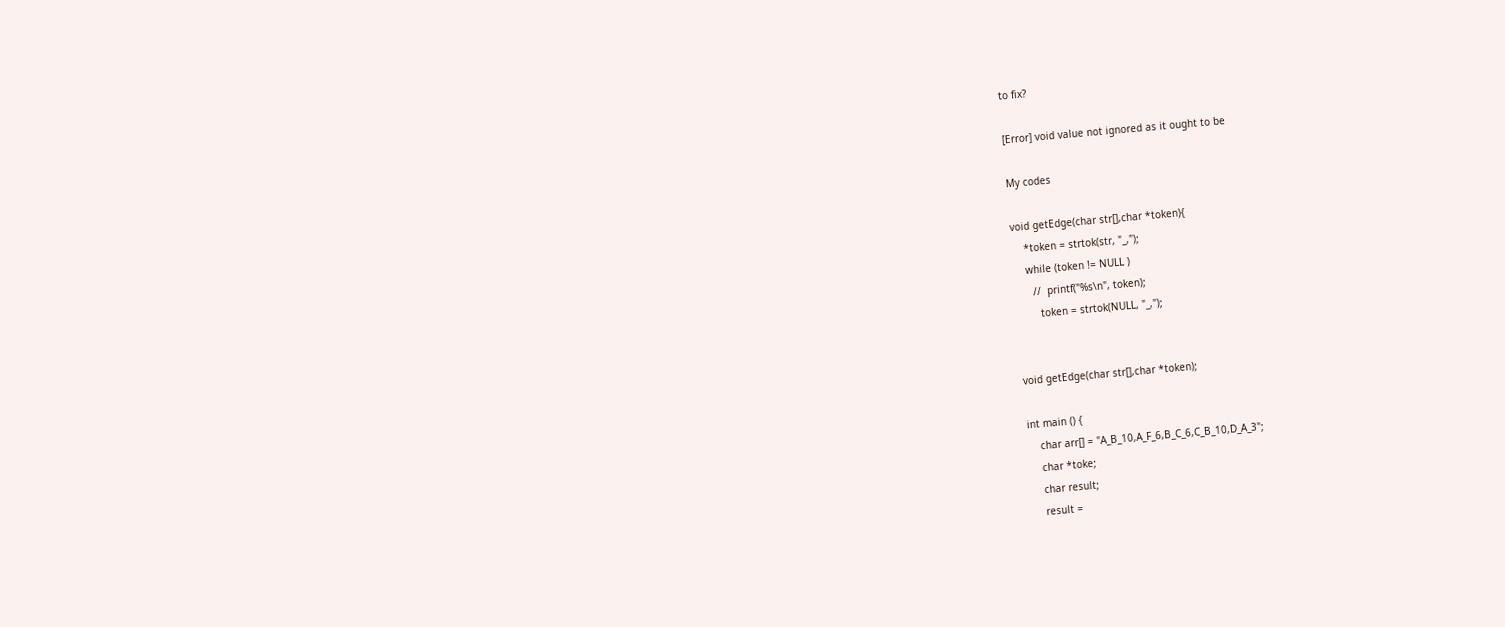to fix?

[Error] void value not ignored as it ought to be

My codes

void getEdge(char str[],char *token){
    *token = strtok(str, "_,");
    while (token != NULL )
      //  printf("%s\n", token);
        token = strtok(NULL, "_,");


void getEdge(char str[],char *token);

int main () {
    char arr[] = "A_B_10,A_F_6,B_C_6,C_B_10,D_A_3";
    char *toke;
    char result;
    result =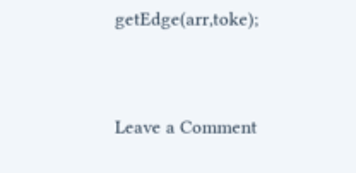getEdge(arr,toke);


Leave a Comment